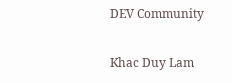DEV Community

Khac Duy Lam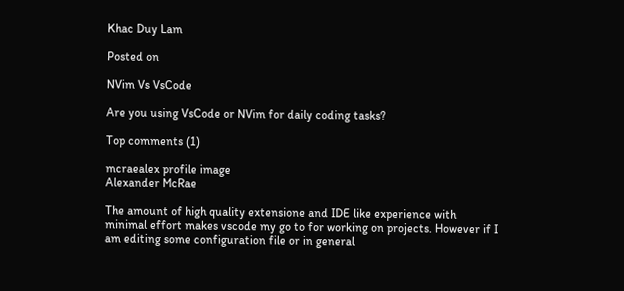Khac Duy Lam

Posted on

NVim Vs VsCode

Are you using VsCode or NVim for daily coding tasks?

Top comments (1)

mcraealex profile image
Alexander McRae

The amount of high quality extensione and IDE like experience with minimal effort makes vscode my go to for working on projects. However if I am editing some configuration file or in general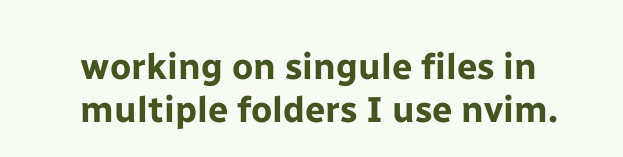working on singule files in multiple folders I use nvim.